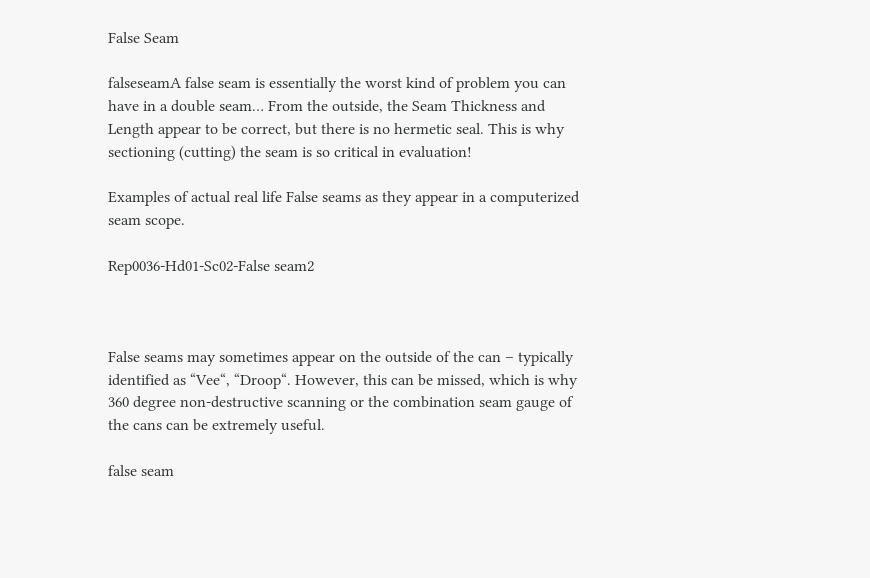False Seam

falseseamA false seam is essentially the worst kind of problem you can have in a double seam… From the outside, the Seam Thickness and Length appear to be correct, but there is no hermetic seal. This is why sectioning (cutting) the seam is so critical in evaluation!

Examples of actual real life False seams as they appear in a computerized seam scope.

Rep0036-Hd01-Sc02-False seam2



False seams may sometimes appear on the outside of the can – typically identified as “Vee“, “Droop“. However, this can be missed, which is why 360 degree non-destructive scanning or the combination seam gauge of the cans can be extremely useful.

false seam